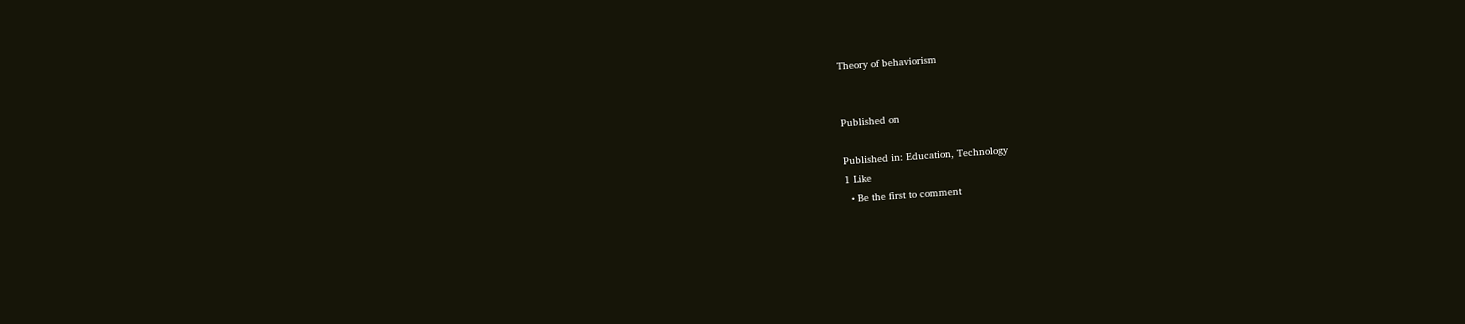Theory of behaviorism


Published on

Published in: Education, Technology
1 Like
  • Be the first to comment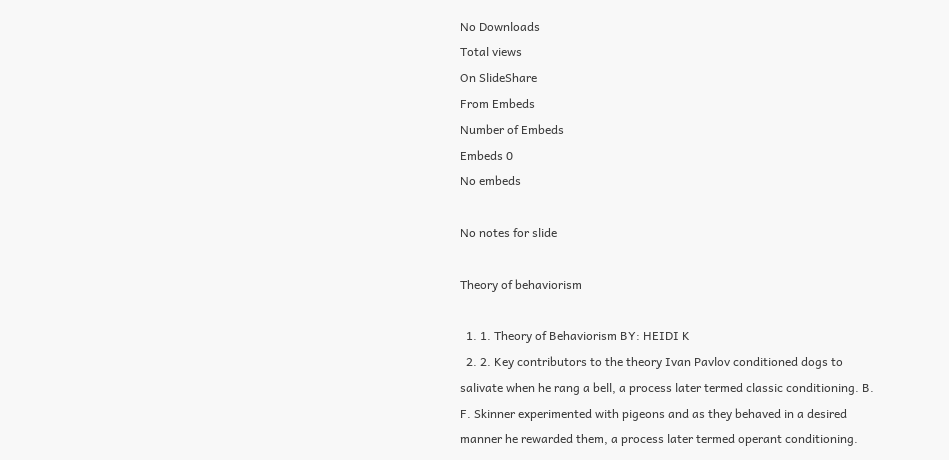No Downloads
Total views
On SlideShare
From Embeds
Number of Embeds
Embeds 0
No embeds

No notes for slide

Theory of behaviorism

  1. 1. Theory of Behaviorism BY: HEIDI K
  2. 2. Key contributors to the theory Ivan Pavlov conditioned dogs to salivate when he rang a bell, a process later termed classic conditioning. B. F. Skinner experimented with pigeons and as they behaved in a desired manner he rewarded them, a process later termed operant conditioning.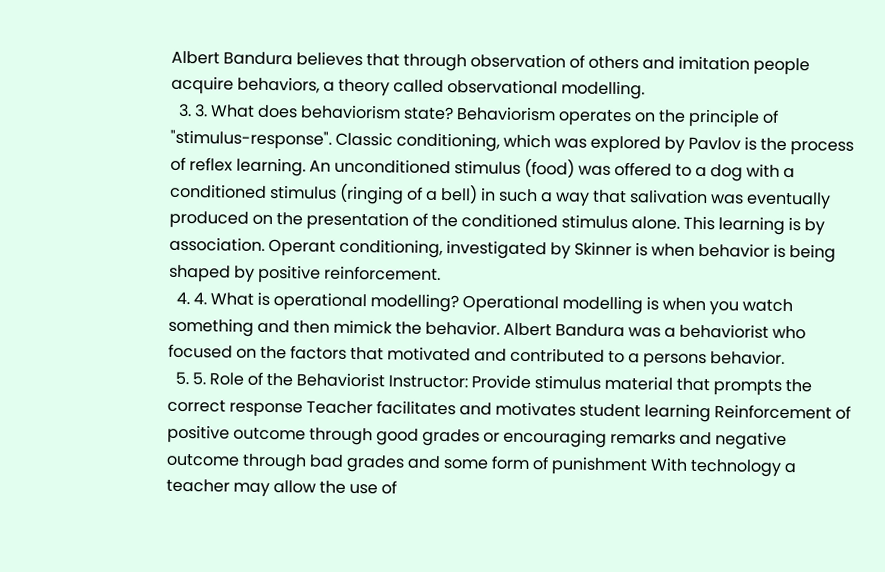Albert Bandura believes that through observation of others and imitation people acquire behaviors, a theory called observational modelling.
  3. 3. What does behaviorism state? Behaviorism operates on the principle of "stimulus-response". Classic conditioning, which was explored by Pavlov is the process of reflex learning. An unconditioned stimulus (food) was offered to a dog with a conditioned stimulus (ringing of a bell) in such a way that salivation was eventually produced on the presentation of the conditioned stimulus alone. This learning is by association. Operant conditioning, investigated by Skinner is when behavior is being shaped by positive reinforcement.
  4. 4. What is operational modelling? Operational modelling is when you watch something and then mimick the behavior. Albert Bandura was a behaviorist who focused on the factors that motivated and contributed to a persons behavior.
  5. 5. Role of the Behaviorist Instructor: Provide stimulus material that prompts the correct response Teacher facilitates and motivates student learning Reinforcement of positive outcome through good grades or encouraging remarks and negative outcome through bad grades and some form of punishment With technology a teacher may allow the use of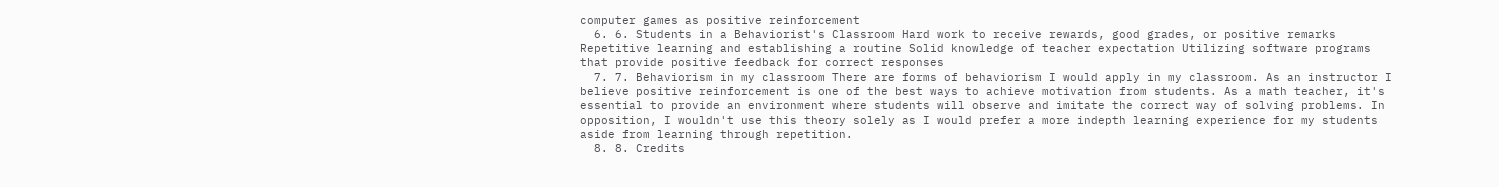computer games as positive reinforcement
  6. 6. Students in a Behaviorist's Classroom Hard work to receive rewards, good grades, or positive remarks Repetitive learning and establishing a routine Solid knowledge of teacher expectation Utilizing software programs that provide positive feedback for correct responses
  7. 7. Behaviorism in my classroom There are forms of behaviorism I would apply in my classroom. As an instructor I believe positive reinforcement is one of the best ways to achieve motivation from students. As a math teacher, it's essential to provide an environment where students will observe and imitate the correct way of solving problems. In opposition, I wouldn't use this theory solely as I would prefer a more indepth learning experience for my students aside from learning through repetition.
  8. 8. Credits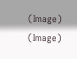(Image) (Image)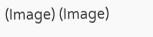(Image) (Image)